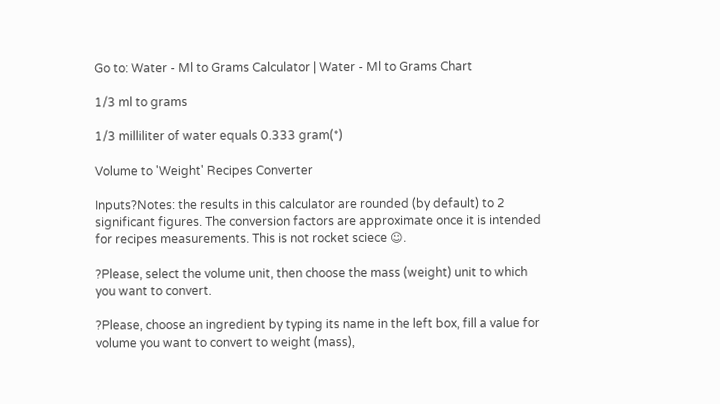Go to: Water - Ml to Grams Calculator | Water - Ml to Grams Chart

1/3 ml to grams

1/3 milliliter of water equals 0.333 gram(*)

Volume to 'Weight' Recipes Converter

Inputs?Notes: the results in this calculator are rounded (by default) to 2 significant figures. The conversion factors are approximate once it is intended for recipes measurements. This is not rocket sciece ☺.

?Please, select the volume unit, then choose the mass (weight) unit to which you want to convert.

?Please, choose an ingredient by typing its name in the left box, fill a value for volume you want to convert to weight (mass),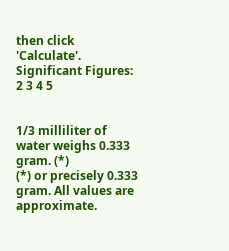then click 'Calculate'.
Significant Figures:
2 3 4 5


1/3 milliliter of water weighs 0.333 gram. (*)
(*) or precisely 0.333 gram. All values are approximate.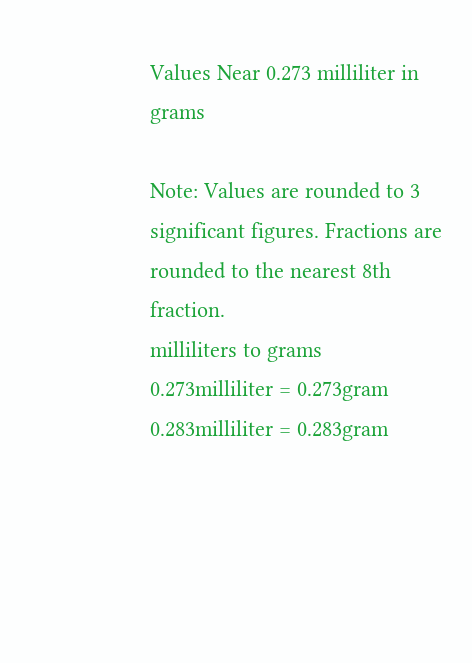Values Near 0.273 milliliter in grams

Note: Values are rounded to 3 significant figures. Fractions are rounded to the nearest 8th fraction.
milliliters to grams
0.273milliliter = 0.273gram
0.283milliliter = 0.283gram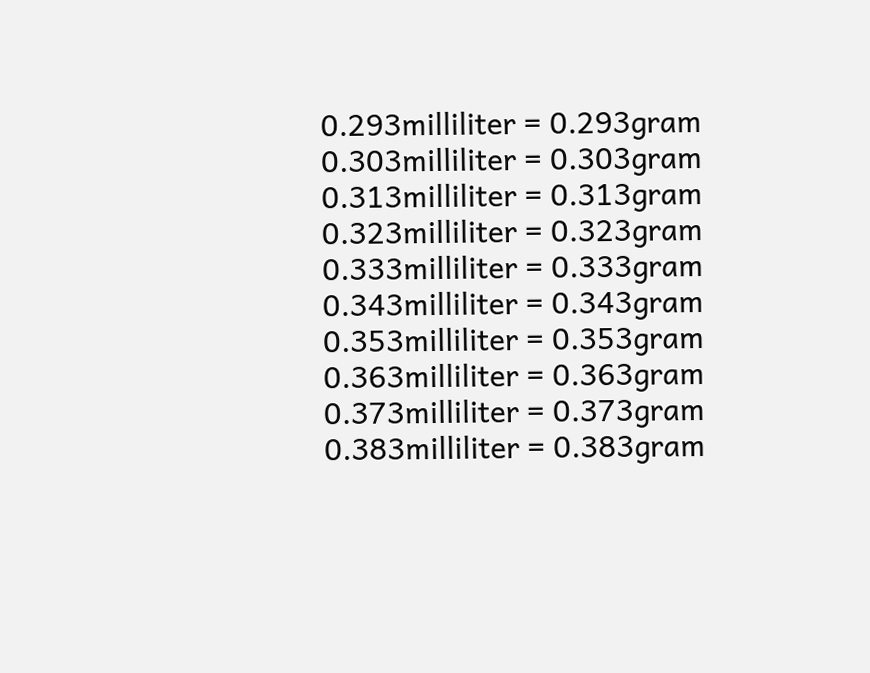0.293milliliter = 0.293gram
0.303milliliter = 0.303gram
0.313milliliter = 0.313gram
0.323milliliter = 0.323gram
0.333milliliter = 0.333gram
0.343milliliter = 0.343gram
0.353milliliter = 0.353gram
0.363milliliter = 0.363gram
0.373milliliter = 0.373gram
0.383milliliter = 0.383gram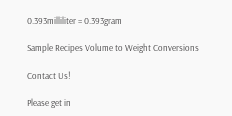0.393milliliter = 0.393gram

Sample Recipes Volume to Weight Conversions

Contact Us!

Please get in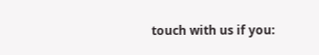touch with us if you: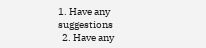1. Have any suggestions
  2. Have any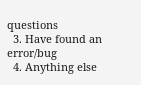questions
  3. Have found an error/bug
  4. Anything else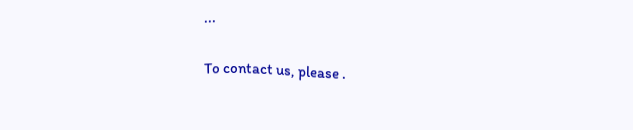...

To contact us, please .